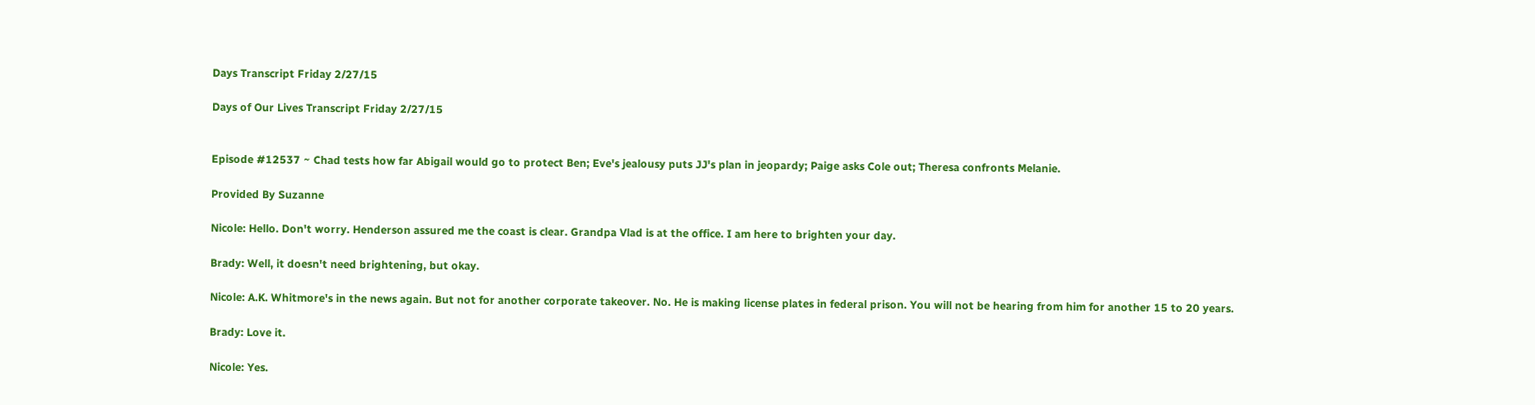Days Transcript Friday 2/27/15

Days of Our Lives Transcript Friday 2/27/15


Episode #12537 ~ Chad tests how far Abigail would go to protect Ben; Eve's jealousy puts JJ's plan in jeopardy; Paige asks Cole out; Theresa confronts Melanie.

Provided By Suzanne

Nicole: Hello. Don't worry. Henderson assured me the coast is clear. Grandpa Vlad is at the office. I am here to brighten your day.

Brady: Well, it doesn't need brightening, but okay.

Nicole: A.K. Whitmore's in the news again. But not for another corporate takeover. No. He is making license plates in federal prison. You will not be hearing from him for another 15 to 20 years.

Brady: Love it.

Nicole: Yes.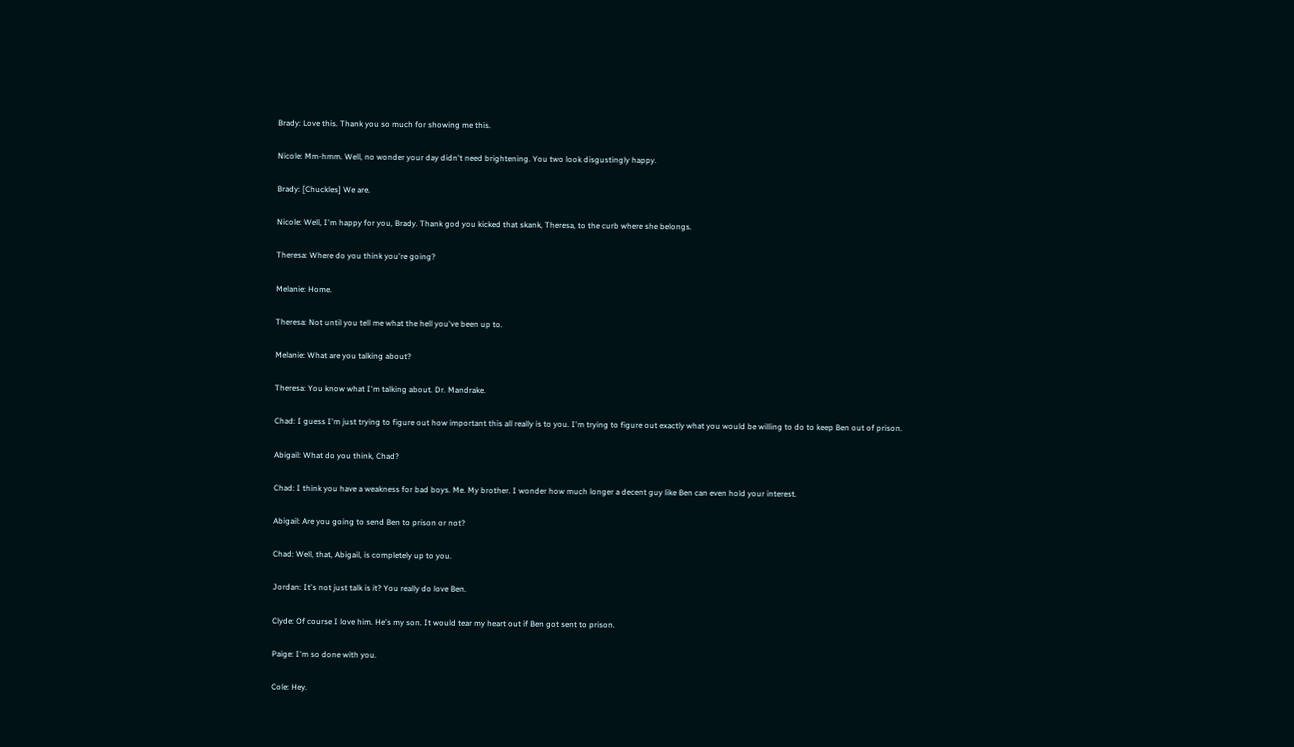Brady: Love this. Thank you so much for showing me this.

Nicole: Mm-hmm. Well, no wonder your day didn't need brightening. You two look disgustingly happy.

Brady: [Chuckles] We are.

Nicole: Well, I'm happy for you, Brady. Thank god you kicked that skank, Theresa, to the curb where she belongs.

Theresa: Where do you think you're going?

Melanie: Home.

Theresa: Not until you tell me what the hell you've been up to.

Melanie: What are you talking about?

Theresa: You know what I'm talking about. Dr. Mandrake.

Chad: I guess I'm just trying to figure out how important this all really is to you. I'm trying to figure out exactly what you would be willing to do to keep Ben out of prison.

Abigail: What do you think, Chad?

Chad: I think you have a weakness for bad boys. Me. My brother. I wonder how much longer a decent guy like Ben can even hold your interest.

Abigail: Are you going to send Ben to prison or not?

Chad: Well, that, Abigail, is completely up to you.

Jordan: It's not just talk is it? You really do love Ben.

Clyde: Of course I love him. He's my son. It would tear my heart out if Ben got sent to prison.

Paige: I'm so done with you.

Cole: Hey.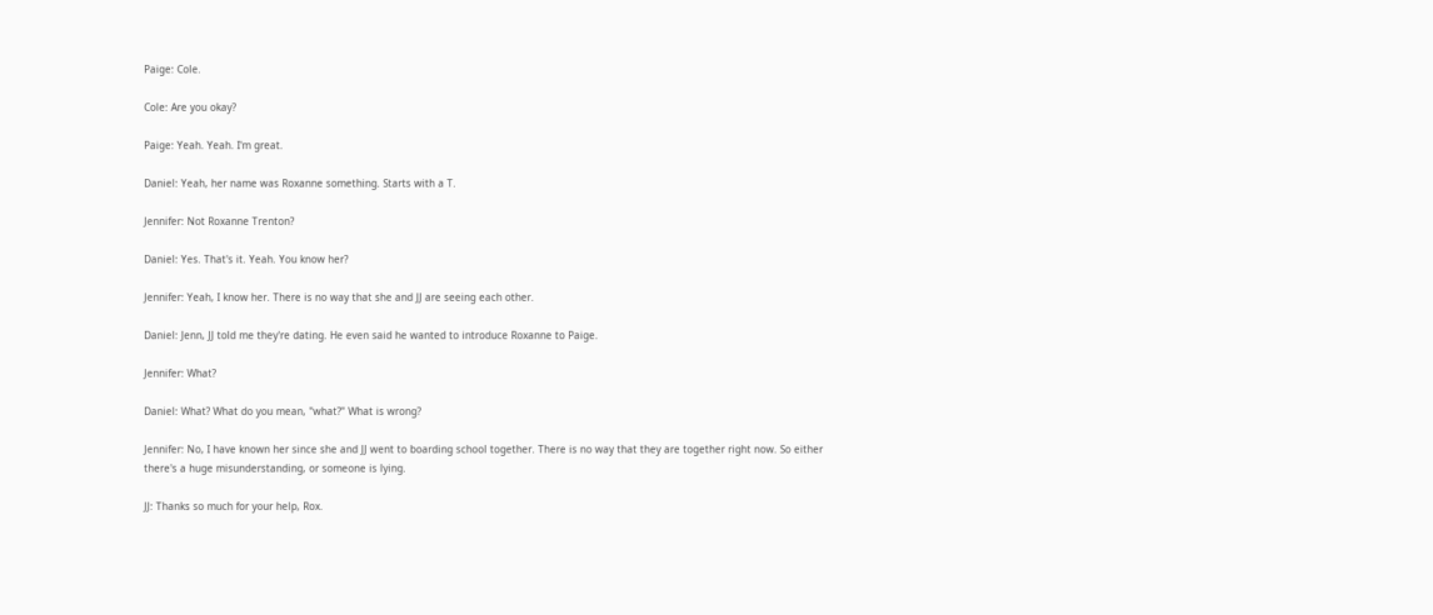Paige: Cole.

Cole: Are you okay?

Paige: Yeah. Yeah. I'm great.

Daniel: Yeah, her name was Roxanne something. Starts with a T.

Jennifer: Not Roxanne Trenton?

Daniel: Yes. That's it. Yeah. You know her?

Jennifer: Yeah, I know her. There is no way that she and JJ are seeing each other.

Daniel: Jenn, JJ told me they're dating. He even said he wanted to introduce Roxanne to Paige.

Jennifer: What?

Daniel: What? What do you mean, "what?" What is wrong?

Jennifer: No, I have known her since she and JJ went to boarding school together. There is no way that they are together right now. So either there's a huge misunderstanding, or someone is lying.

JJ: Thanks so much for your help, Rox.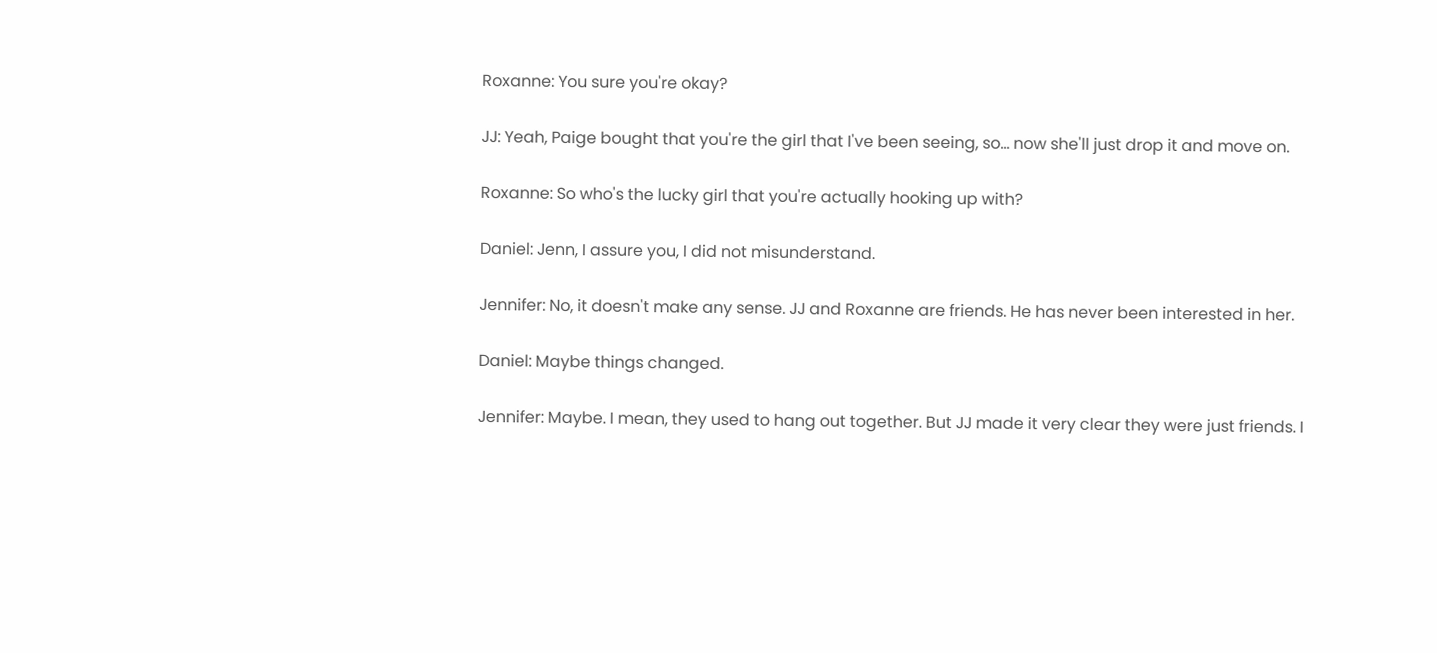Roxanne: You sure you're okay?

JJ: Yeah, Paige bought that you're the girl that I've been seeing, so... now she'll just drop it and move on.

Roxanne: So who's the lucky girl that you're actually hooking up with?

Daniel: Jenn, I assure you, I did not misunderstand.

Jennifer: No, it doesn't make any sense. JJ and Roxanne are friends. He has never been interested in her.

Daniel: Maybe things changed.

Jennifer: Maybe. I mean, they used to hang out together. But JJ made it very clear they were just friends. I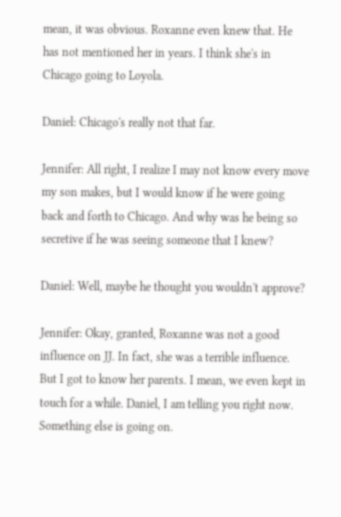mean, it was obvious. Roxanne even knew that. He has not mentioned her in years. I think she's in Chicago going to Loyola.

Daniel: Chicago's really not that far.

Jennifer: All right, I realize I may not know every move my son makes, but I would know if he were going back and forth to Chicago. And why was he being so secretive if he was seeing someone that I knew?

Daniel: Well, maybe he thought you wouldn't approve?

Jennifer: Okay, granted, Roxanne was not a good influence on JJ. In fact, she was a terrible influence. But I got to know her parents. I mean, we even kept in touch for a while. Daniel, I am telling you right now. Something else is going on.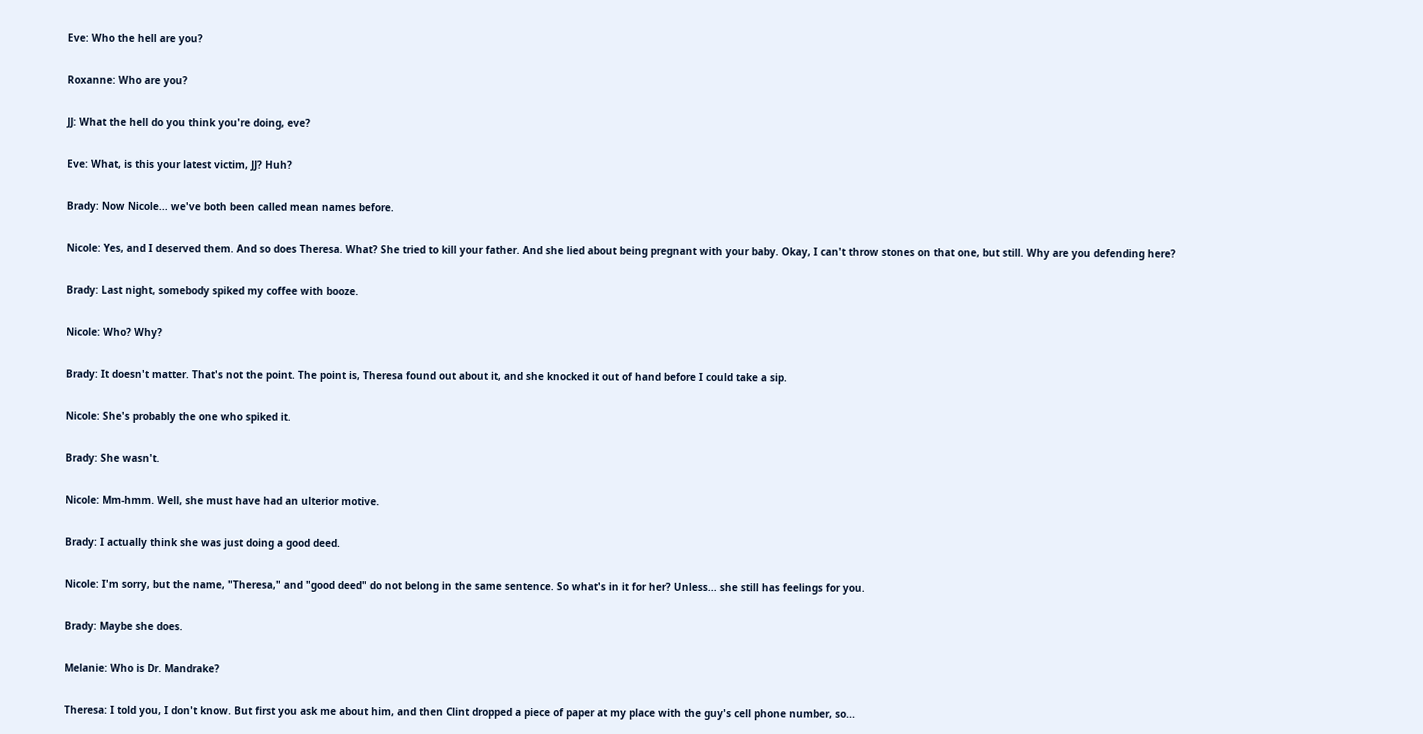Eve: Who the hell are you?

Roxanne: Who are you?

JJ: What the hell do you think you're doing, eve?

Eve: What, is this your latest victim, JJ? Huh?

Brady: Now Nicole... we've both been called mean names before.

Nicole: Yes, and I deserved them. And so does Theresa. What? She tried to kill your father. And she lied about being pregnant with your baby. Okay, I can't throw stones on that one, but still. Why are you defending here?

Brady: Last night, somebody spiked my coffee with booze.

Nicole: Who? Why?

Brady: It doesn't matter. That's not the point. The point is, Theresa found out about it, and she knocked it out of hand before I could take a sip.

Nicole: She's probably the one who spiked it.

Brady: She wasn't.

Nicole: Mm-hmm. Well, she must have had an ulterior motive.

Brady: I actually think she was just doing a good deed.

Nicole: I'm sorry, but the name, "Theresa," and "good deed" do not belong in the same sentence. So what's in it for her? Unless... she still has feelings for you.

Brady: Maybe she does.

Melanie: Who is Dr. Mandrake?

Theresa: I told you, I don't know. But first you ask me about him, and then Clint dropped a piece of paper at my place with the guy's cell phone number, so...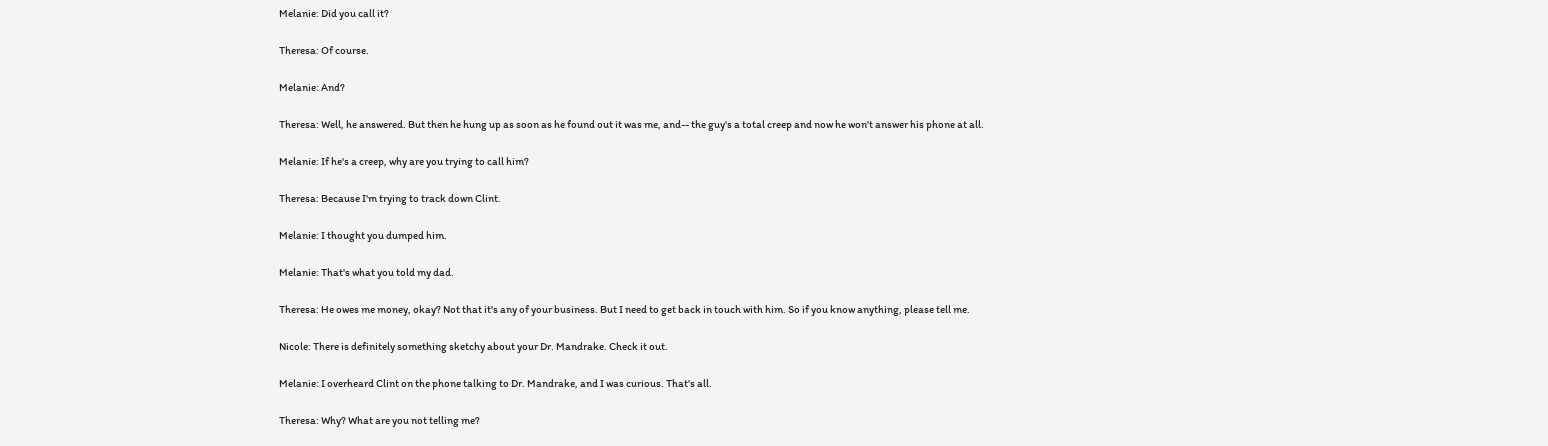Melanie: Did you call it?

Theresa: Of course.

Melanie: And?

Theresa: Well, he answered. But then he hung up as soon as he found out it was me, and-- the guy's a total creep and now he won't answer his phone at all.

Melanie: If he's a creep, why are you trying to call him?

Theresa: Because I'm trying to track down Clint.

Melanie: I thought you dumped him.

Melanie: That's what you told my dad.

Theresa: He owes me money, okay? Not that it's any of your business. But I need to get back in touch with him. So if you know anything, please tell me.

Nicole: There is definitely something sketchy about your Dr. Mandrake. Check it out.

Melanie: I overheard Clint on the phone talking to Dr. Mandrake, and I was curious. That's all.

Theresa: Why? What are you not telling me?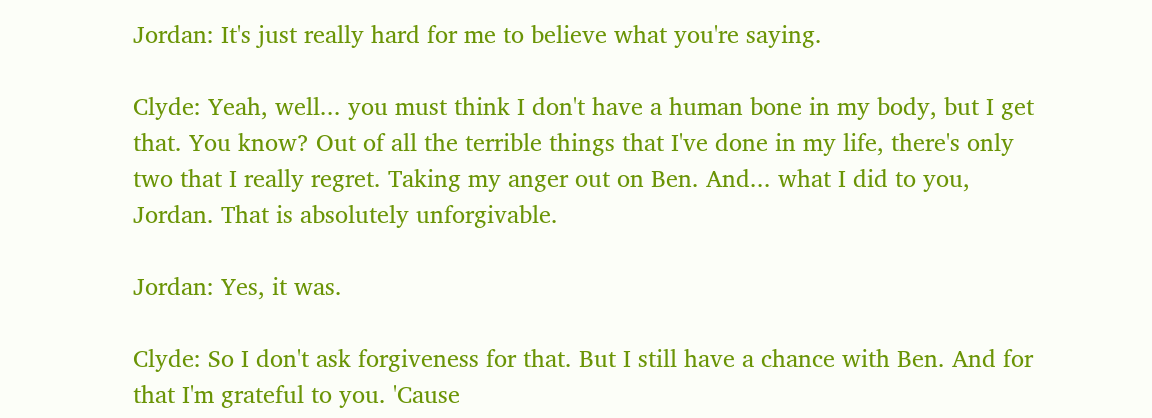Jordan: It's just really hard for me to believe what you're saying.

Clyde: Yeah, well... you must think I don't have a human bone in my body, but I get that. You know? Out of all the terrible things that I've done in my life, there's only two that I really regret. Taking my anger out on Ben. And... what I did to you, Jordan. That is absolutely unforgivable.

Jordan: Yes, it was.

Clyde: So I don't ask forgiveness for that. But I still have a chance with Ben. And for that I'm grateful to you. 'Cause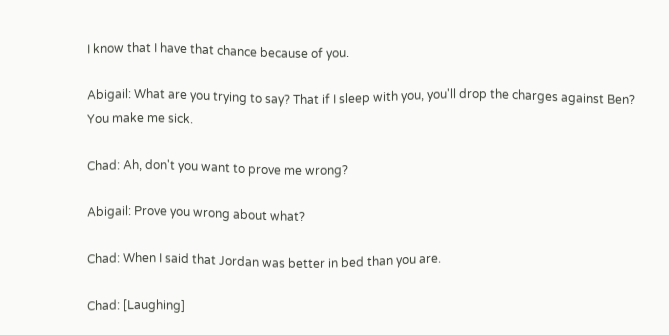I know that I have that chance because of you.

Abigail: What are you trying to say? That if I sleep with you, you'll drop the charges against Ben? You make me sick.

Chad: Ah, don't you want to prove me wrong?

Abigail: Prove you wrong about what?

Chad: When I said that Jordan was better in bed than you are.

Chad: [Laughing]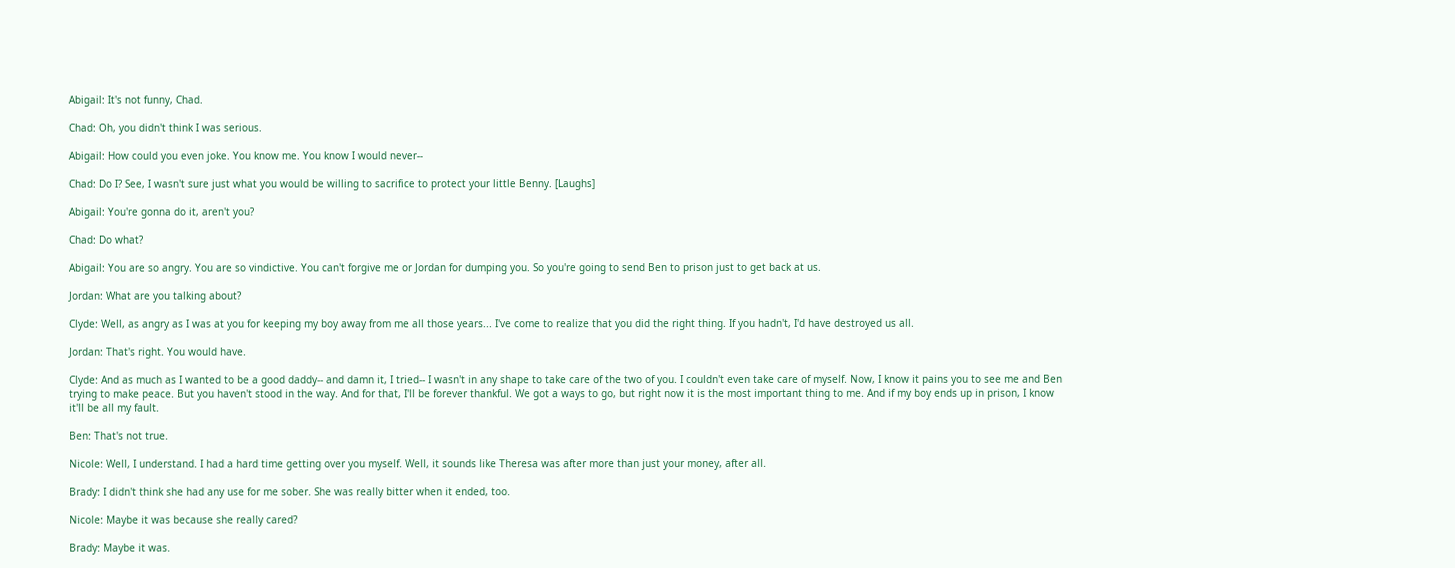Abigail: It's not funny, Chad.

Chad: Oh, you didn't think I was serious.

Abigail: How could you even joke. You know me. You know I would never--

Chad: Do I? See, I wasn't sure just what you would be willing to sacrifice to protect your little Benny. [Laughs]

Abigail: You're gonna do it, aren't you?

Chad: Do what?

Abigail: You are so angry. You are so vindictive. You can't forgive me or Jordan for dumping you. So you're going to send Ben to prison just to get back at us.

Jordan: What are you talking about?

Clyde: Well, as angry as I was at you for keeping my boy away from me all those years... I've come to realize that you did the right thing. If you hadn't, I'd have destroyed us all.

Jordan: That's right. You would have.

Clyde: And as much as I wanted to be a good daddy-- and damn it, I tried-- I wasn't in any shape to take care of the two of you. I couldn't even take care of myself. Now, I know it pains you to see me and Ben trying to make peace. But you haven't stood in the way. And for that, I'll be forever thankful. We got a ways to go, but right now it is the most important thing to me. And if my boy ends up in prison, I know it'll be all my fault.

Ben: That's not true.

Nicole: Well, I understand. I had a hard time getting over you myself. Well, it sounds like Theresa was after more than just your money, after all.

Brady: I didn't think she had any use for me sober. She was really bitter when it ended, too.

Nicole: Maybe it was because she really cared?

Brady: Maybe it was.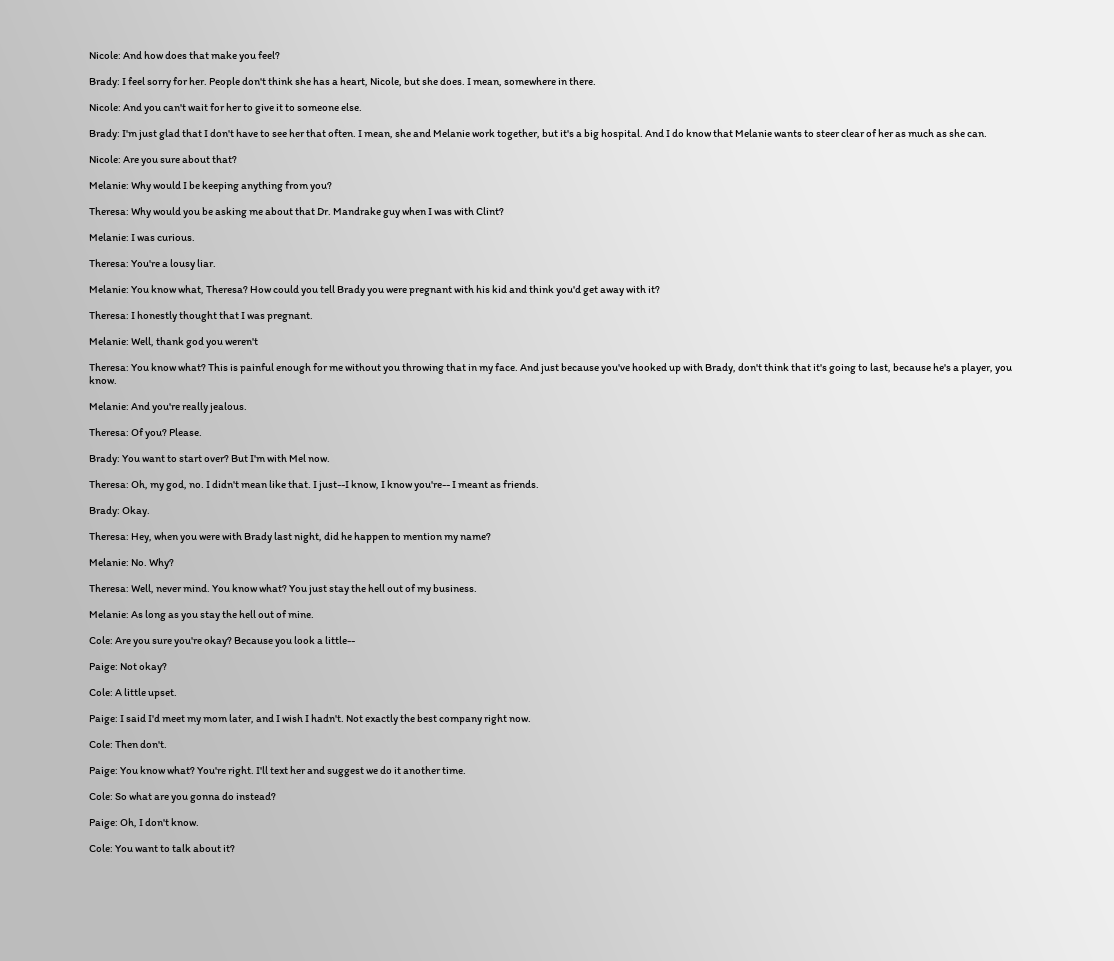Nicole: And how does that make you feel?

Brady: I feel sorry for her. People don't think she has a heart, Nicole, but she does. I mean, somewhere in there.

Nicole: And you can't wait for her to give it to someone else.

Brady: I'm just glad that I don't have to see her that often. I mean, she and Melanie work together, but it's a big hospital. And I do know that Melanie wants to steer clear of her as much as she can.

Nicole: Are you sure about that?

Melanie: Why would I be keeping anything from you?

Theresa: Why would you be asking me about that Dr. Mandrake guy when I was with Clint?

Melanie: I was curious.

Theresa: You're a lousy liar.

Melanie: You know what, Theresa? How could you tell Brady you were pregnant with his kid and think you'd get away with it?

Theresa: I honestly thought that I was pregnant.

Melanie: Well, thank god you weren't

Theresa: You know what? This is painful enough for me without you throwing that in my face. And just because you've hooked up with Brady, don't think that it's going to last, because he's a player, you know.

Melanie: And you're really jealous.

Theresa: Of you? Please.

Brady: You want to start over? But I'm with Mel now.

Theresa: Oh, my god, no. I didn't mean like that. I just--I know, I know you're-- I meant as friends.

Brady: Okay.

Theresa: Hey, when you were with Brady last night, did he happen to mention my name?

Melanie: No. Why?

Theresa: Well, never mind. You know what? You just stay the hell out of my business.

Melanie: As long as you stay the hell out of mine.

Cole: Are you sure you're okay? Because you look a little--

Paige: Not okay?

Cole: A little upset.

Paige: I said I'd meet my mom later, and I wish I hadn't. Not exactly the best company right now.

Cole: Then don't.

Paige: You know what? You're right. I'll text her and suggest we do it another time.

Cole: So what are you gonna do instead?

Paige: Oh, I don't know.

Cole: You want to talk about it?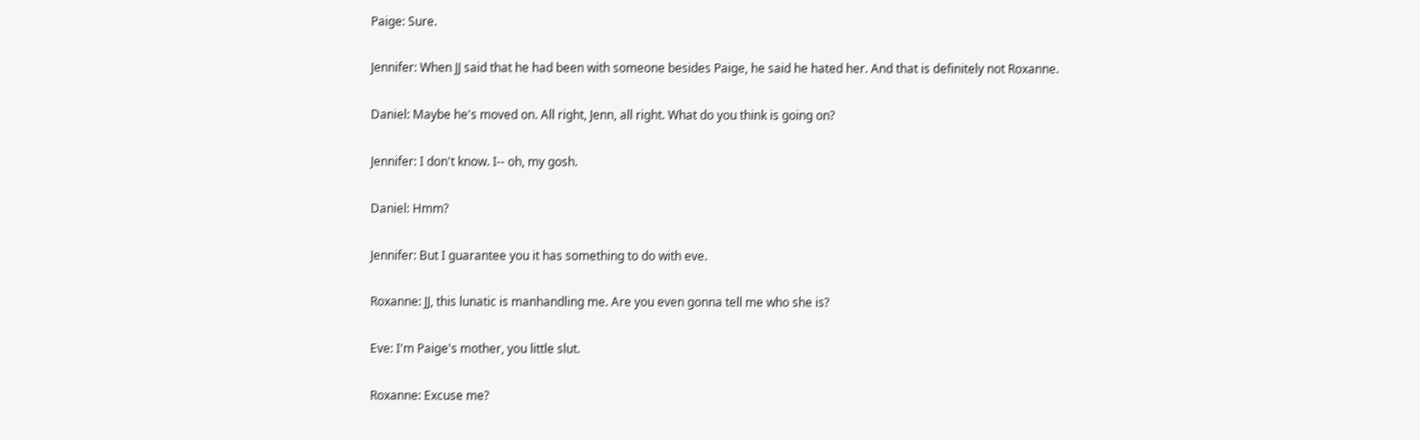Paige: Sure.

Jennifer: When JJ said that he had been with someone besides Paige, he said he hated her. And that is definitely not Roxanne.

Daniel: Maybe he's moved on. All right, Jenn, all right. What do you think is going on?

Jennifer: I don't know. I-- oh, my gosh.

Daniel: Hmm?

Jennifer: But I guarantee you it has something to do with eve.

Roxanne: JJ, this lunatic is manhandling me. Are you even gonna tell me who she is?

Eve: I'm Paige's mother, you little slut.

Roxanne: Excuse me?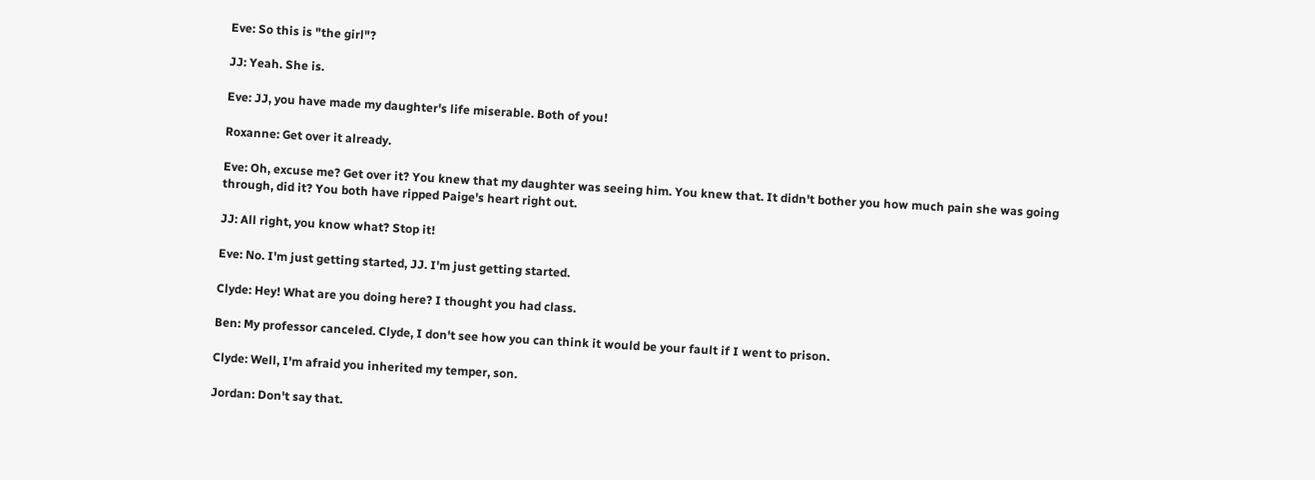Eve: So this is "the girl"?

JJ: Yeah. She is.

Eve: JJ, you have made my daughter's life miserable. Both of you!

Roxanne: Get over it already.

Eve: Oh, excuse me? Get over it? You knew that my daughter was seeing him. You knew that. It didn't bother you how much pain she was going through, did it? You both have ripped Paige's heart right out.

JJ: All right, you know what? Stop it!

Eve: No. I'm just getting started, JJ. I'm just getting started.

Clyde: Hey! What are you doing here? I thought you had class.

Ben: My professor canceled. Clyde, I don't see how you can think it would be your fault if I went to prison.

Clyde: Well, I'm afraid you inherited my temper, son.

Jordan: Don't say that.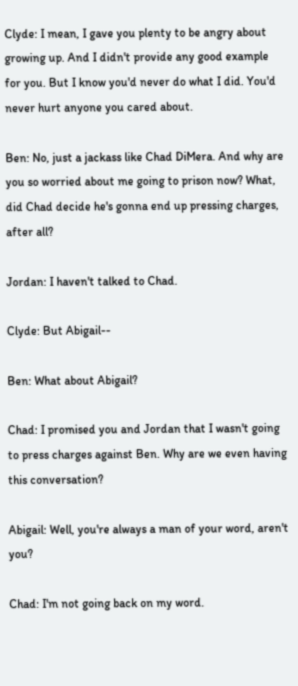Clyde: I mean, I gave you plenty to be angry about growing up. And I didn't provide any good example for you. But I know you'd never do what I did. You'd never hurt anyone you cared about.

Ben: No, just a jackass like Chad DiMera. And why are you so worried about me going to prison now? What, did Chad decide he's gonna end up pressing charges, after all?

Jordan: I haven't talked to Chad.

Clyde: But Abigail--

Ben: What about Abigail?

Chad: I promised you and Jordan that I wasn't going to press charges against Ben. Why are we even having this conversation?

Abigail: Well, you're always a man of your word, aren't you?

Chad: I'm not going back on my word.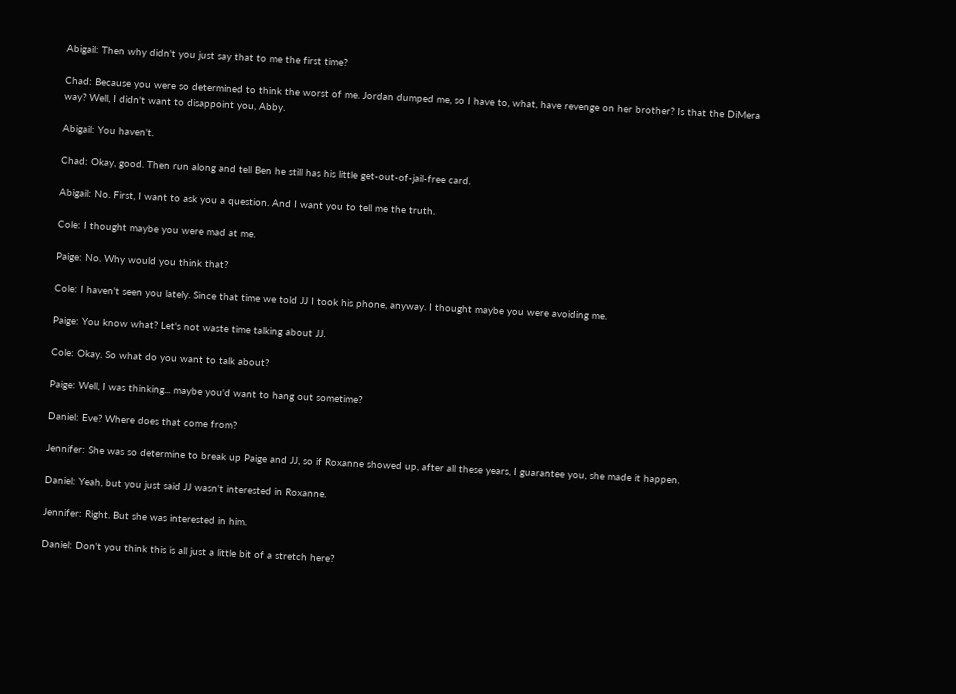Abigail: Then why didn't you just say that to me the first time?

Chad: Because you were so determined to think the worst of me. Jordan dumped me, so I have to, what, have revenge on her brother? Is that the DiMera way? Well, I didn't want to disappoint you, Abby.

Abigail: You haven't.

Chad: Okay, good. Then run along and tell Ben he still has his little get-out-of-jail-free card.

Abigail: No. First, I want to ask you a question. And I want you to tell me the truth.

Cole: I thought maybe you were mad at me.

Paige: No. Why would you think that?

Cole: I haven't seen you lately. Since that time we told JJ I took his phone, anyway. I thought maybe you were avoiding me.

Paige: You know what? Let's not waste time talking about JJ.

Cole: Okay. So what do you want to talk about?

Paige: Well, I was thinking... maybe you'd want to hang out sometime?

Daniel: Eve? Where does that come from?

Jennifer: She was so determine to break up Paige and JJ, so if Roxanne showed up, after all these years, I guarantee you, she made it happen.

Daniel: Yeah, but you just said JJ wasn't interested in Roxanne.

Jennifer: Right. But she was interested in him.

Daniel: Don't you think this is all just a little bit of a stretch here?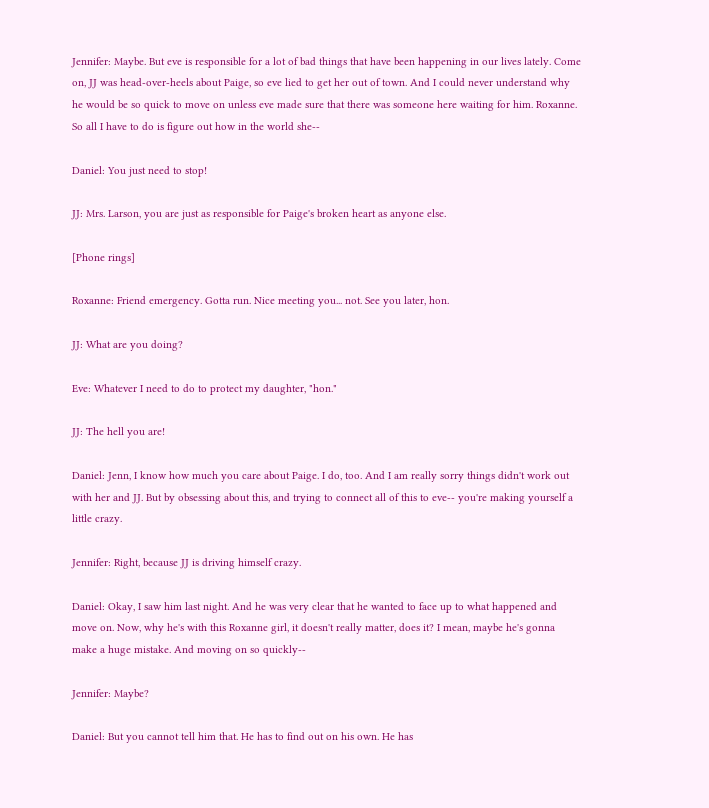Jennifer: Maybe. But eve is responsible for a lot of bad things that have been happening in our lives lately. Come on, JJ was head-over-heels about Paige, so eve lied to get her out of town. And I could never understand why he would be so quick to move on unless eve made sure that there was someone here waiting for him. Roxanne. So all I have to do is figure out how in the world she--

Daniel: You just need to stop!

JJ: Mrs. Larson, you are just as responsible for Paige's broken heart as anyone else.

[Phone rings]

Roxanne: Friend emergency. Gotta run. Nice meeting you... not. See you later, hon.

JJ: What are you doing?

Eve: Whatever I need to do to protect my daughter, "hon."

JJ: The hell you are!

Daniel: Jenn, I know how much you care about Paige. I do, too. And I am really sorry things didn't work out with her and JJ. But by obsessing about this, and trying to connect all of this to eve-- you're making yourself a little crazy.

Jennifer: Right, because JJ is driving himself crazy.

Daniel: Okay, I saw him last night. And he was very clear that he wanted to face up to what happened and move on. Now, why he's with this Roxanne girl, it doesn't really matter, does it? I mean, maybe he's gonna make a huge mistake. And moving on so quickly--

Jennifer: Maybe?

Daniel: But you cannot tell him that. He has to find out on his own. He has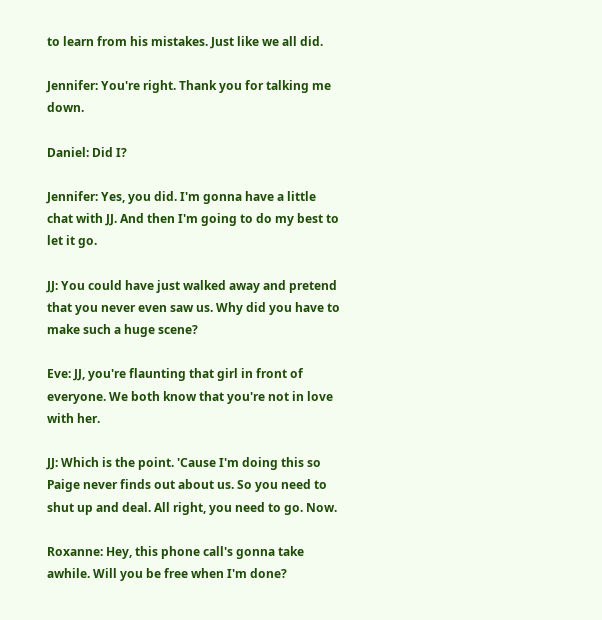to learn from his mistakes. Just like we all did.

Jennifer: You're right. Thank you for talking me down.

Daniel: Did I?

Jennifer: Yes, you did. I'm gonna have a little chat with JJ. And then I'm going to do my best to let it go.

JJ: You could have just walked away and pretend that you never even saw us. Why did you have to make such a huge scene?

Eve: JJ, you're flaunting that girl in front of everyone. We both know that you're not in love with her.

JJ: Which is the point. 'Cause I'm doing this so Paige never finds out about us. So you need to shut up and deal. All right, you need to go. Now.

Roxanne: Hey, this phone call's gonna take awhile. Will you be free when I'm done?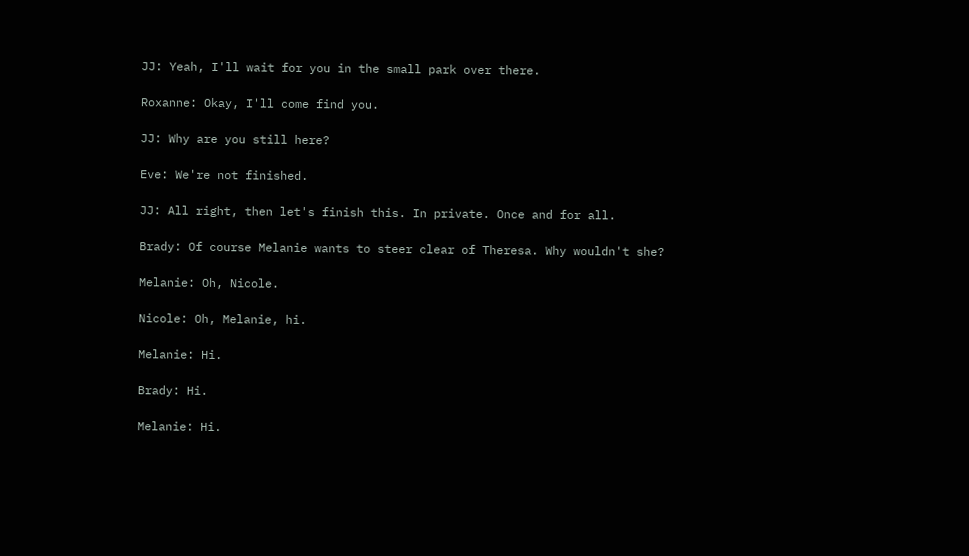JJ: Yeah, I'll wait for you in the small park over there.

Roxanne: Okay, I'll come find you.

JJ: Why are you still here?

Eve: We're not finished.

JJ: All right, then let's finish this. In private. Once and for all.

Brady: Of course Melanie wants to steer clear of Theresa. Why wouldn't she?

Melanie: Oh, Nicole.

Nicole: Oh, Melanie, hi.

Melanie: Hi.

Brady: Hi.

Melanie: Hi.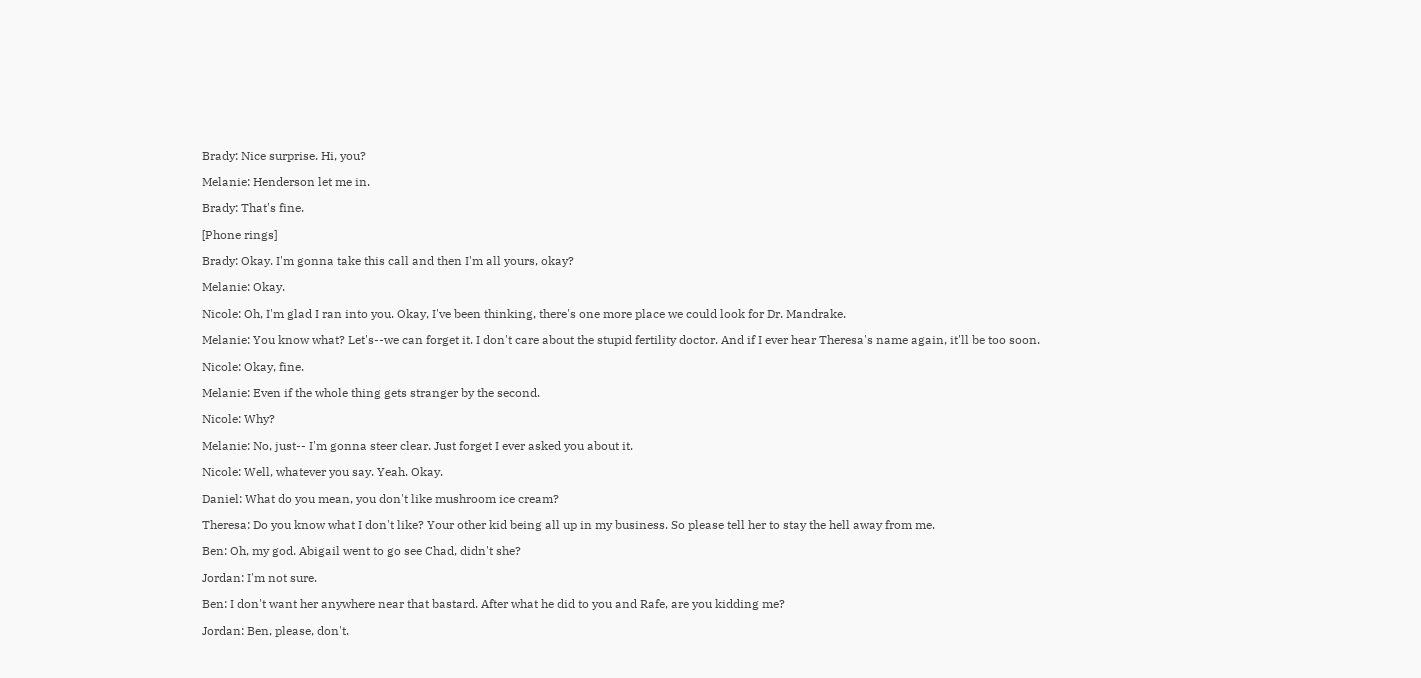Brady: Nice surprise. Hi, you?

Melanie: Henderson let me in.

Brady: That's fine.

[Phone rings]

Brady: Okay. I'm gonna take this call and then I'm all yours, okay?

Melanie: Okay.

Nicole: Oh, I'm glad I ran into you. Okay, I've been thinking, there's one more place we could look for Dr. Mandrake.

Melanie: You know what? Let's--we can forget it. I don't care about the stupid fertility doctor. And if I ever hear Theresa's name again, it'll be too soon.

Nicole: Okay, fine.

Melanie: Even if the whole thing gets stranger by the second.

Nicole: Why?

Melanie: No, just-- I'm gonna steer clear. Just forget I ever asked you about it.

Nicole: Well, whatever you say. Yeah. Okay.

Daniel: What do you mean, you don't like mushroom ice cream?

Theresa: Do you know what I don't like? Your other kid being all up in my business. So please tell her to stay the hell away from me.

Ben: Oh, my god. Abigail went to go see Chad, didn't she?

Jordan: I'm not sure.

Ben: I don't want her anywhere near that bastard. After what he did to you and Rafe, are you kidding me?

Jordan: Ben, please, don't.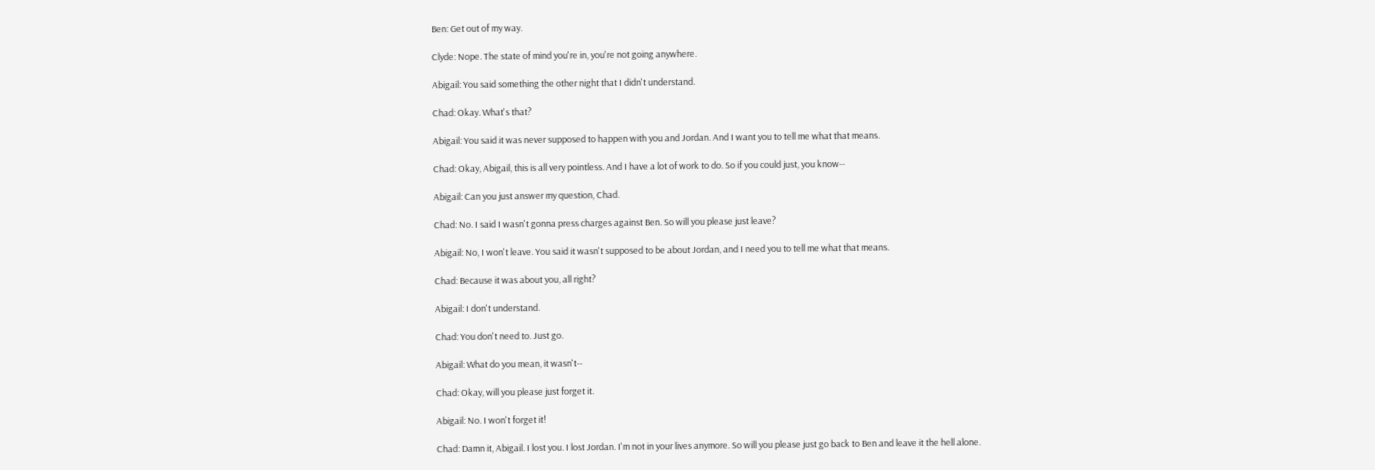Ben: Get out of my way.

Clyde: Nope. The state of mind you're in, you're not going anywhere.

Abigail: You said something the other night that I didn't understand.

Chad: Okay. What's that?

Abigail: You said it was never supposed to happen with you and Jordan. And I want you to tell me what that means.

Chad: Okay, Abigail, this is all very pointless. And I have a lot of work to do. So if you could just, you know--

Abigail: Can you just answer my question, Chad.

Chad: No. I said I wasn't gonna press charges against Ben. So will you please just leave?

Abigail: No, I won't leave. You said it wasn't supposed to be about Jordan, and I need you to tell me what that means.

Chad: Because it was about you, all right?

Abigail: I don't understand.

Chad: You don't need to. Just go.

Abigail: What do you mean, it wasn't--

Chad: Okay, will you please just forget it.

Abigail: No. I won't forget it!

Chad: Damn it, Abigail. I lost you. I lost Jordan. I'm not in your lives anymore. So will you please just go back to Ben and leave it the hell alone.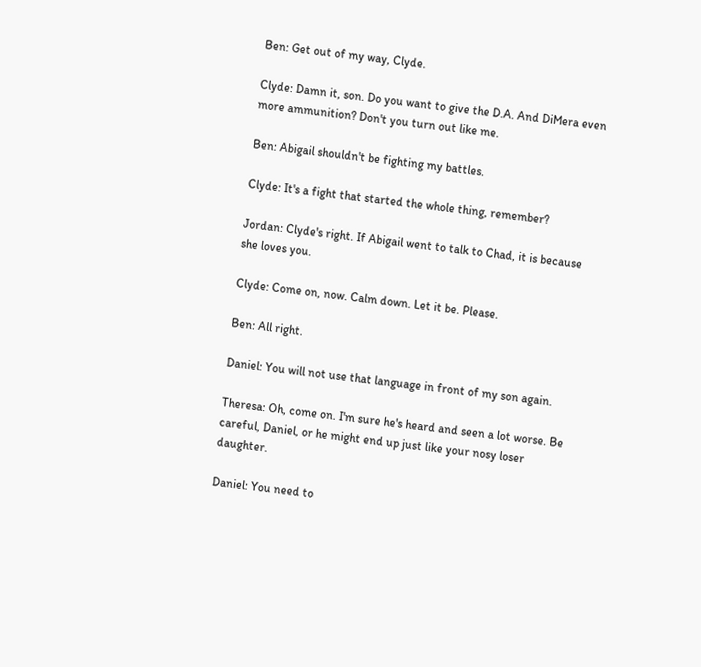Ben: Get out of my way, Clyde.

Clyde: Damn it, son. Do you want to give the D.A. And DiMera even more ammunition? Don't you turn out like me.

Ben: Abigail shouldn't be fighting my battles.

Clyde: It's a fight that started the whole thing, remember?

Jordan: Clyde's right. If Abigail went to talk to Chad, it is because she loves you.

Clyde: Come on, now. Calm down. Let it be. Please.

Ben: All right.

Daniel: You will not use that language in front of my son again.

Theresa: Oh, come on. I'm sure he's heard and seen a lot worse. Be careful, Daniel, or he might end up just like your nosy loser daughter.

Daniel: You need to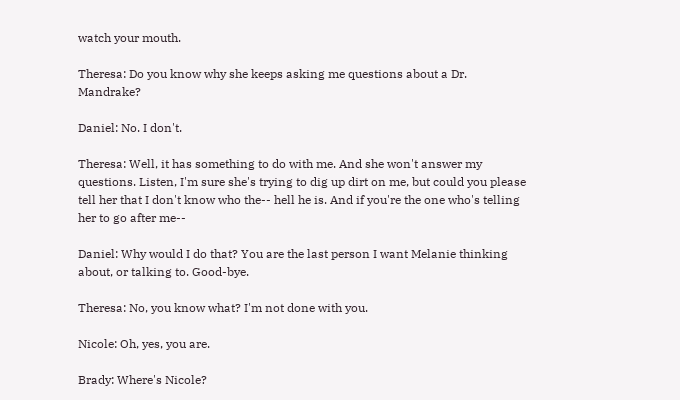watch your mouth.

Theresa: Do you know why she keeps asking me questions about a Dr. Mandrake?

Daniel: No. I don't.

Theresa: Well, it has something to do with me. And she won't answer my questions. Listen, I'm sure she's trying to dig up dirt on me, but could you please tell her that I don't know who the-- hell he is. And if you're the one who's telling her to go after me--

Daniel: Why would I do that? You are the last person I want Melanie thinking about, or talking to. Good-bye.

Theresa: No, you know what? I'm not done with you.

Nicole: Oh, yes, you are.

Brady: Where's Nicole?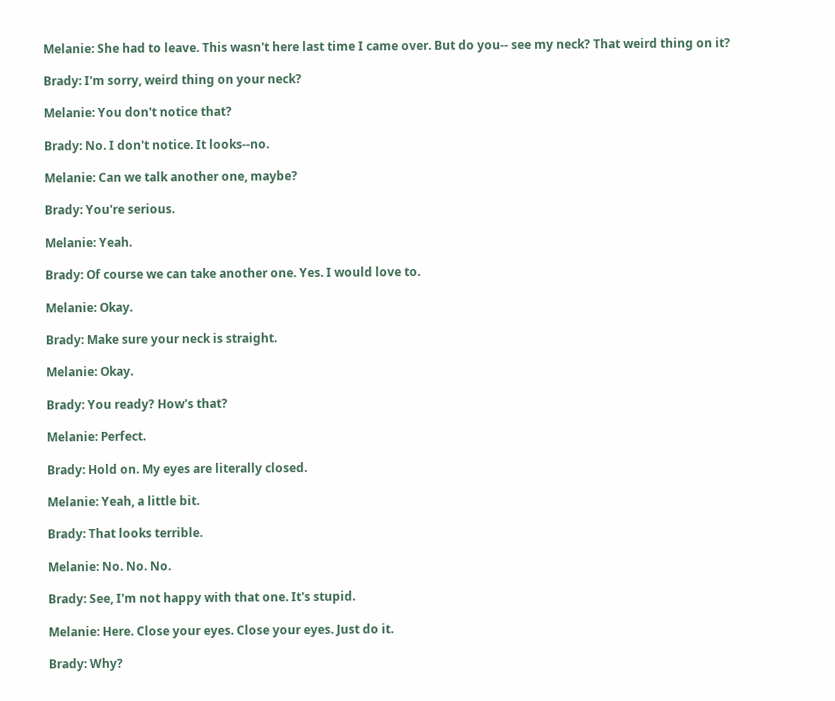Melanie: She had to leave. This wasn't here last time I came over. But do you-- see my neck? That weird thing on it?

Brady: I'm sorry, weird thing on your neck?

Melanie: You don't notice that?

Brady: No. I don't notice. It looks--no.

Melanie: Can we talk another one, maybe?

Brady: You're serious.

Melanie: Yeah.

Brady: Of course we can take another one. Yes. I would love to.

Melanie: Okay.

Brady: Make sure your neck is straight.

Melanie: Okay.

Brady: You ready? How's that?

Melanie: Perfect.

Brady: Hold on. My eyes are literally closed.

Melanie: Yeah, a little bit.

Brady: That looks terrible.

Melanie: No. No. No.

Brady: See, I'm not happy with that one. It's stupid.

Melanie: Here. Close your eyes. Close your eyes. Just do it.

Brady: Why?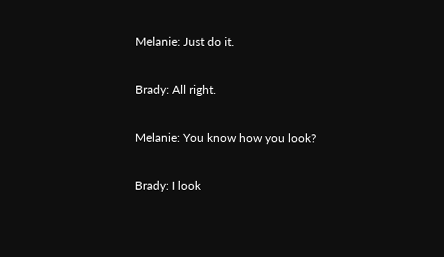Melanie: Just do it.

Brady: All right.

Melanie: You know how you look?

Brady: I look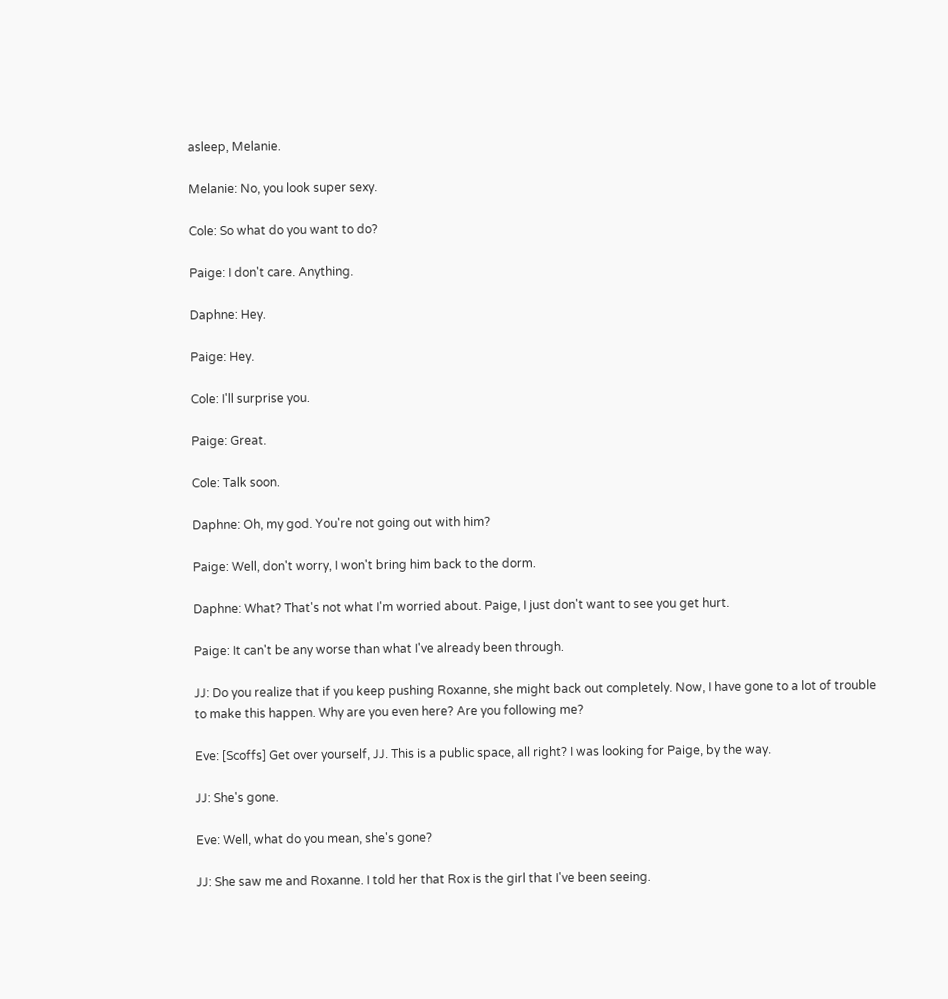asleep, Melanie.

Melanie: No, you look super sexy.

Cole: So what do you want to do?

Paige: I don't care. Anything.

Daphne: Hey.

Paige: Hey.

Cole: I'll surprise you.

Paige: Great.

Cole: Talk soon.

Daphne: Oh, my god. You're not going out with him?

Paige: Well, don't worry, I won't bring him back to the dorm.

Daphne: What? That's not what I'm worried about. Paige, I just don't want to see you get hurt.

Paige: It can't be any worse than what I've already been through.

JJ: Do you realize that if you keep pushing Roxanne, she might back out completely. Now, I have gone to a lot of trouble to make this happen. Why are you even here? Are you following me?

Eve: [Scoffs] Get over yourself, JJ. This is a public space, all right? I was looking for Paige, by the way.

JJ: She's gone.

Eve: Well, what do you mean, she's gone?

JJ: She saw me and Roxanne. I told her that Rox is the girl that I've been seeing.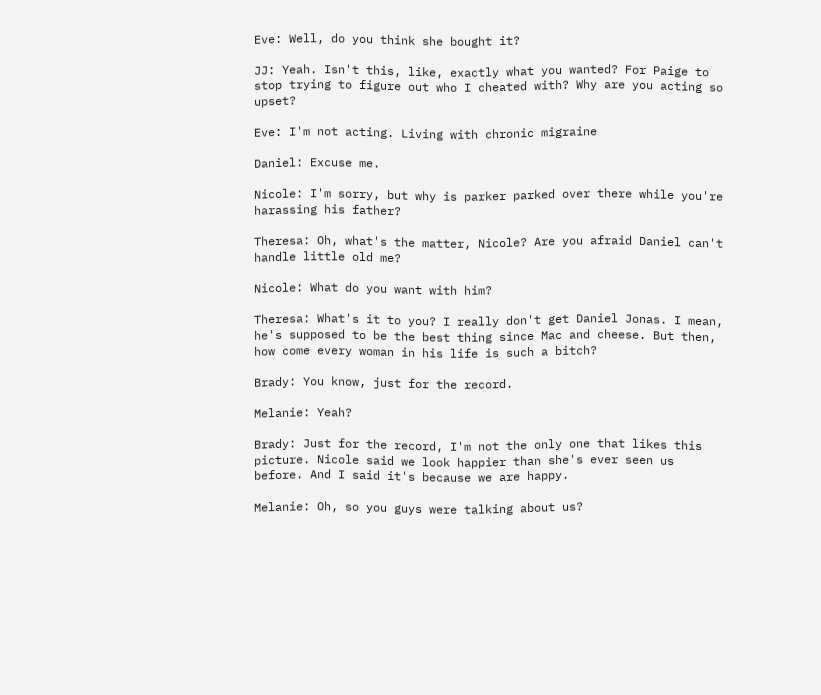Eve: Well, do you think she bought it?

JJ: Yeah. Isn't this, like, exactly what you wanted? For Paige to stop trying to figure out who I cheated with? Why are you acting so upset?

Eve: I'm not acting. Living with chronic migraine

Daniel: Excuse me.

Nicole: I'm sorry, but why is parker parked over there while you're harassing his father?

Theresa: Oh, what's the matter, Nicole? Are you afraid Daniel can't handle little old me?

Nicole: What do you want with him?

Theresa: What's it to you? I really don't get Daniel Jonas. I mean, he's supposed to be the best thing since Mac and cheese. But then, how come every woman in his life is such a bitch?

Brady: You know, just for the record.

Melanie: Yeah?

Brady: Just for the record, I'm not the only one that likes this picture. Nicole said we look happier than she's ever seen us before. And I said it's because we are happy.

Melanie: Oh, so you guys were talking about us?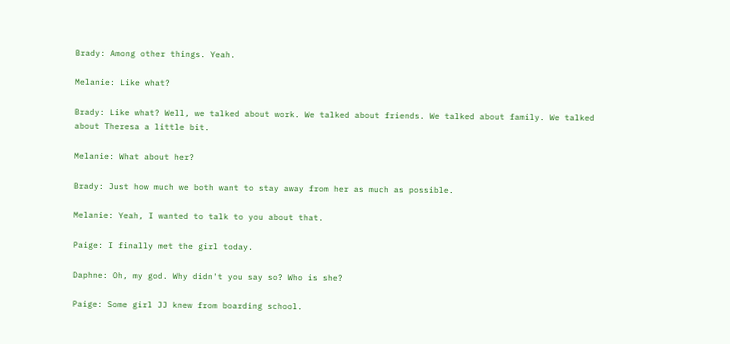Brady: Among other things. Yeah.

Melanie: Like what?

Brady: Like what? Well, we talked about work. We talked about friends. We talked about family. We talked about Theresa a little bit.

Melanie: What about her?

Brady: Just how much we both want to stay away from her as much as possible.

Melanie: Yeah, I wanted to talk to you about that.

Paige: I finally met the girl today.

Daphne: Oh, my god. Why didn't you say so? Who is she?

Paige: Some girl JJ knew from boarding school.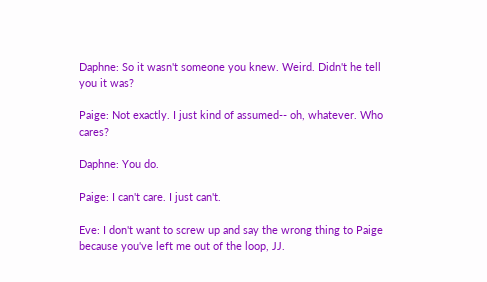Daphne: So it wasn't someone you knew. Weird. Didn't he tell you it was?

Paige: Not exactly. I just kind of assumed-- oh, whatever. Who cares?

Daphne: You do.

Paige: I can't care. I just can't.

Eve: I don't want to screw up and say the wrong thing to Paige because you've left me out of the loop, JJ.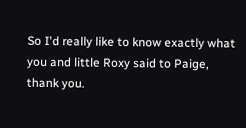So I'd really like to know exactly what you and little Roxy said to Paige, thank you.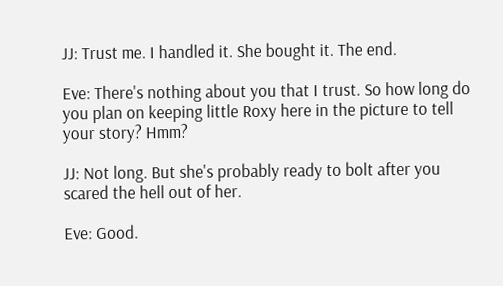JJ: Trust me. I handled it. She bought it. The end.

Eve: There's nothing about you that I trust. So how long do you plan on keeping little Roxy here in the picture to tell your story? Hmm?

JJ: Not long. But she's probably ready to bolt after you scared the hell out of her.

Eve: Good.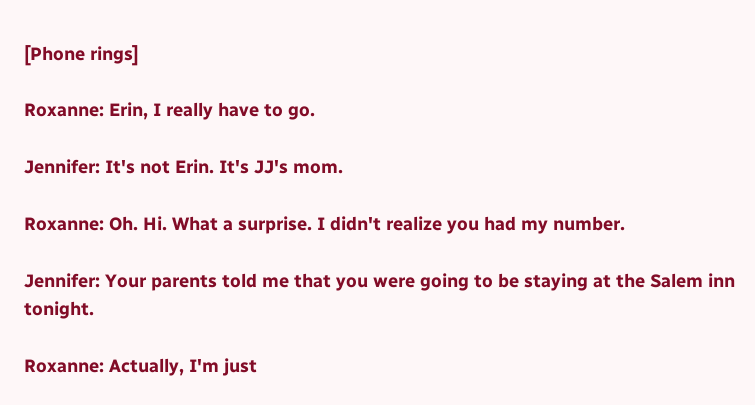[Phone rings]

Roxanne: Erin, I really have to go.

Jennifer: It's not Erin. It's JJ's mom.

Roxanne: Oh. Hi. What a surprise. I didn't realize you had my number.

Jennifer: Your parents told me that you were going to be staying at the Salem inn tonight.

Roxanne: Actually, I'm just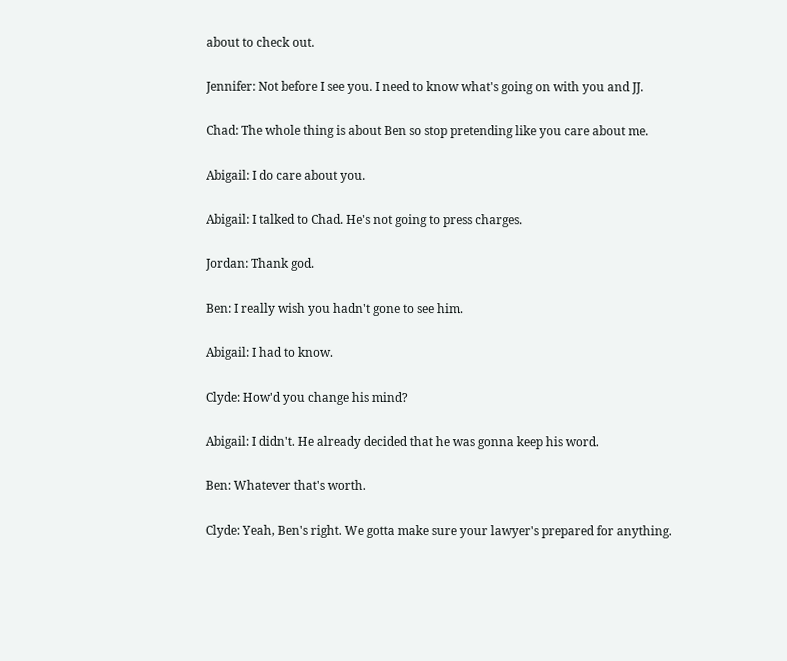about to check out.

Jennifer: Not before I see you. I need to know what's going on with you and JJ.

Chad: The whole thing is about Ben so stop pretending like you care about me.

Abigail: I do care about you.

Abigail: I talked to Chad. He's not going to press charges.

Jordan: Thank god.

Ben: I really wish you hadn't gone to see him.

Abigail: I had to know.

Clyde: How'd you change his mind?

Abigail: I didn't. He already decided that he was gonna keep his word.

Ben: Whatever that's worth.

Clyde: Yeah, Ben's right. We gotta make sure your lawyer's prepared for anything.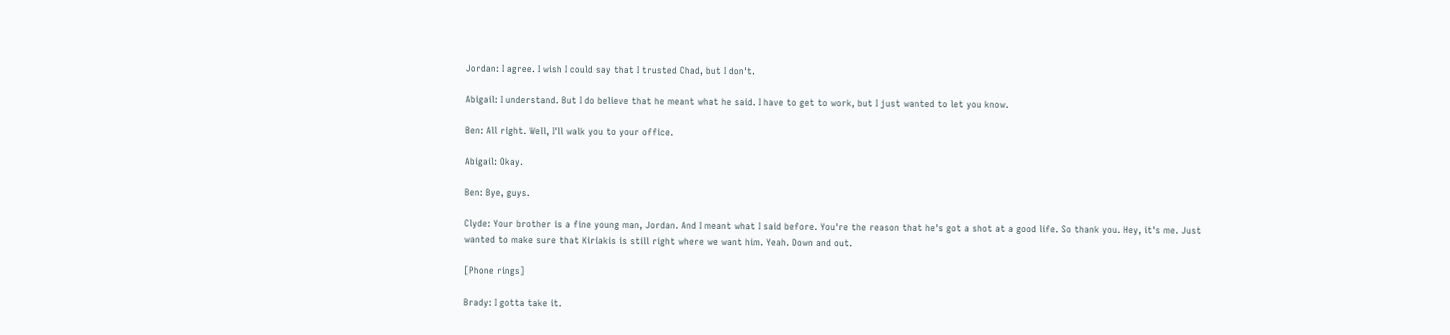Jordan: I agree. I wish I could say that I trusted Chad, but I don't.

Abigail: I understand. But I do believe that he meant what he said. I have to get to work, but I just wanted to let you know.

Ben: All right. Well, I'll walk you to your office.

Abigail: Okay.

Ben: Bye, guys.

Clyde: Your brother is a fine young man, Jordan. And I meant what I said before. You're the reason that he's got a shot at a good life. So thank you. Hey, it's me. Just wanted to make sure that Kiriakis is still right where we want him. Yeah. Down and out.

[Phone rings]

Brady: I gotta take it.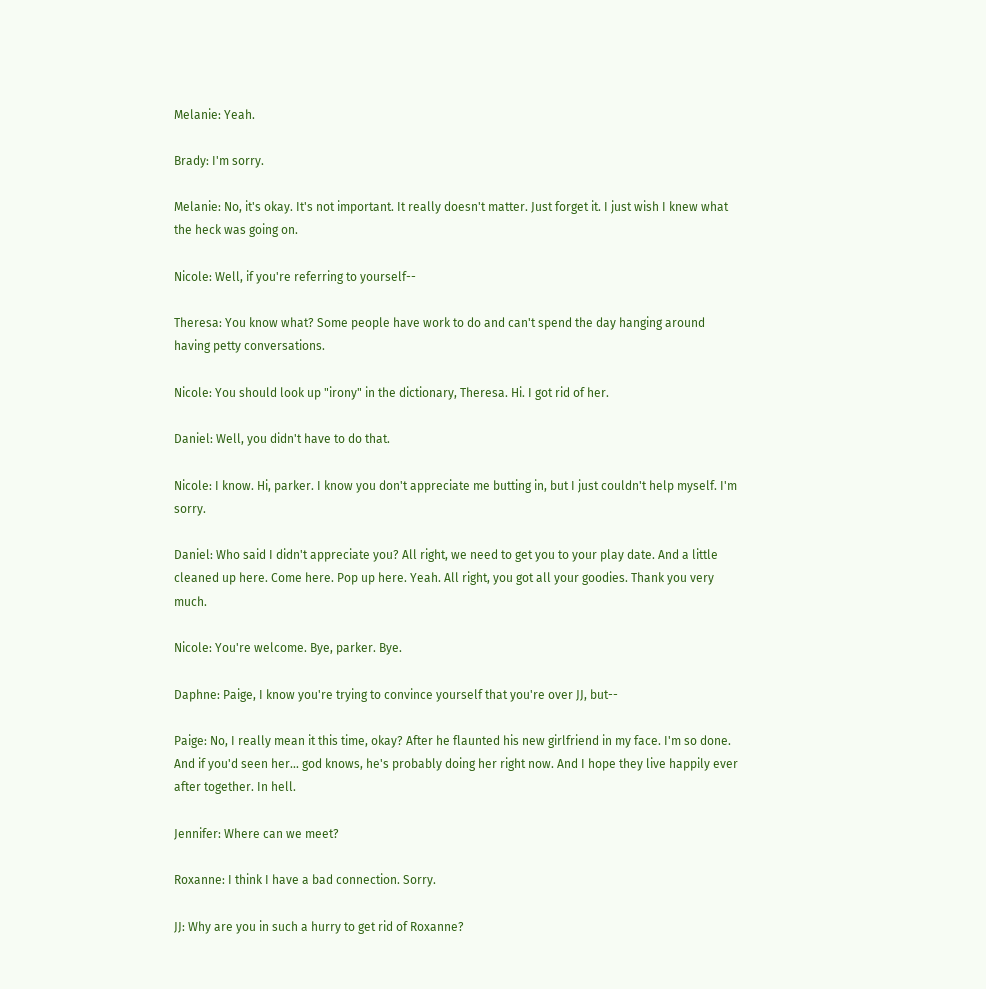Melanie: Yeah.

Brady: I'm sorry.

Melanie: No, it's okay. It's not important. It really doesn't matter. Just forget it. I just wish I knew what the heck was going on.

Nicole: Well, if you're referring to yourself--

Theresa: You know what? Some people have work to do and can't spend the day hanging around having petty conversations.

Nicole: You should look up "irony" in the dictionary, Theresa. Hi. I got rid of her.

Daniel: Well, you didn't have to do that.

Nicole: I know. Hi, parker. I know you don't appreciate me butting in, but I just couldn't help myself. I'm sorry.

Daniel: Who said I didn't appreciate you? All right, we need to get you to your play date. And a little cleaned up here. Come here. Pop up here. Yeah. All right, you got all your goodies. Thank you very much.

Nicole: You're welcome. Bye, parker. Bye.

Daphne: Paige, I know you're trying to convince yourself that you're over JJ, but--

Paige: No, I really mean it this time, okay? After he flaunted his new girlfriend in my face. I'm so done. And if you'd seen her... god knows, he's probably doing her right now. And I hope they live happily ever after together. In hell.

Jennifer: Where can we meet?

Roxanne: I think I have a bad connection. Sorry.

JJ: Why are you in such a hurry to get rid of Roxanne?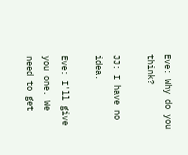Eve: Why do you think?

JJ: I have no idea.

Eve: I'll give you one. We need to get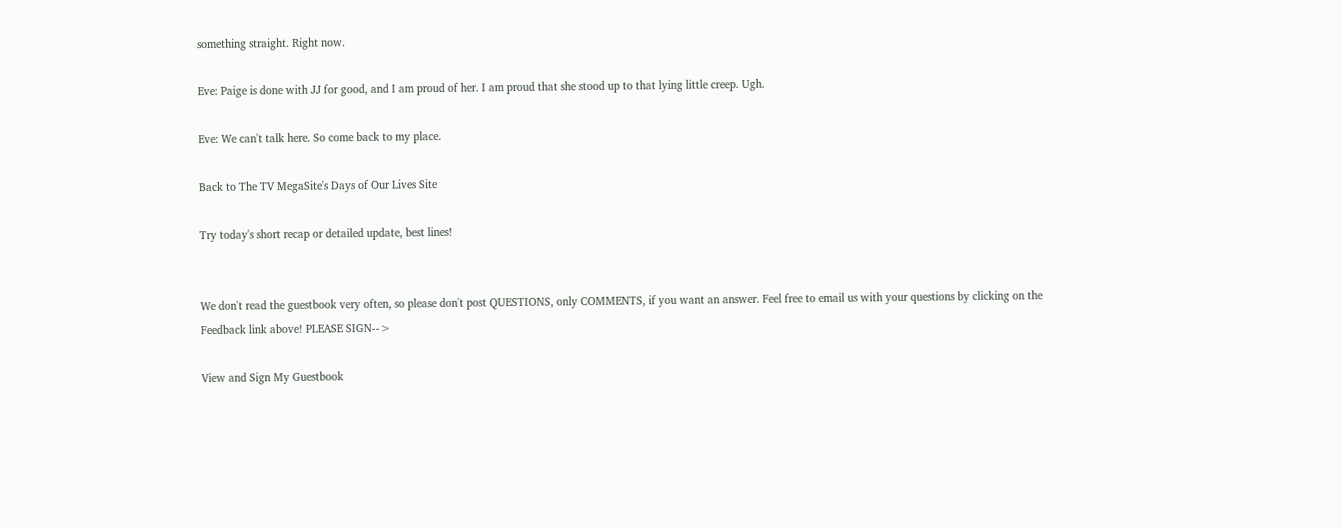something straight. Right now.

Eve: Paige is done with JJ for good, and I am proud of her. I am proud that she stood up to that lying little creep. Ugh.

Eve: We can't talk here. So come back to my place.

Back to The TV MegaSite's Days of Our Lives Site

Try today's short recap or detailed update, best lines!


We don't read the guestbook very often, so please don't post QUESTIONS, only COMMENTS, if you want an answer. Feel free to email us with your questions by clicking on the Feedback link above! PLEASE SIGN-->

View and Sign My Guestbook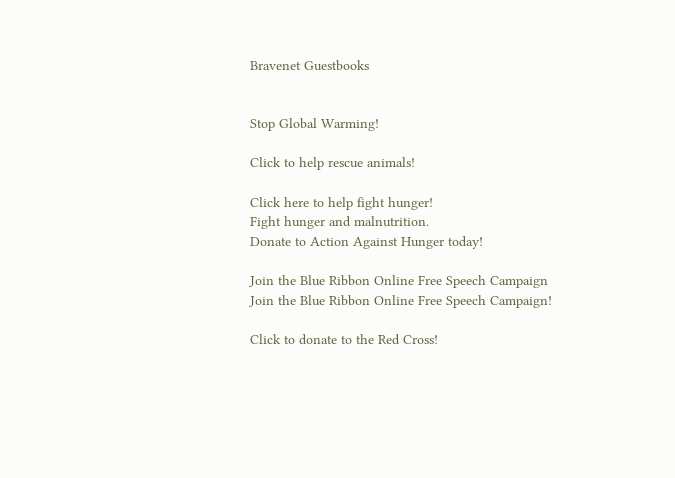Bravenet Guestbooks


Stop Global Warming!

Click to help rescue animals!

Click here to help fight hunger!
Fight hunger and malnutrition.
Donate to Action Against Hunger today!

Join the Blue Ribbon Online Free Speech Campaign
Join the Blue Ribbon Online Free Speech Campaign!

Click to donate to the Red Cross!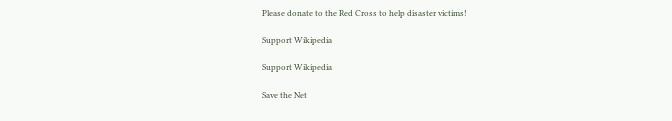Please donate to the Red Cross to help disaster victims!

Support Wikipedia

Support Wikipedia

Save the Net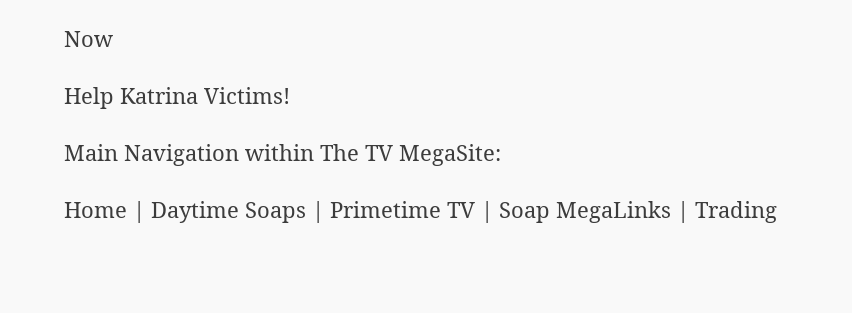Now

Help Katrina Victims!

Main Navigation within The TV MegaSite:

Home | Daytime Soaps | Primetime TV | Soap MegaLinks | Trading